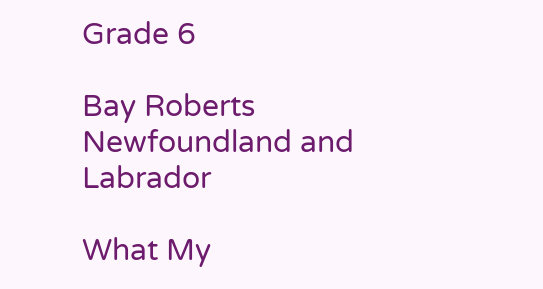Grade 6

Bay Roberts
Newfoundland and Labrador

What My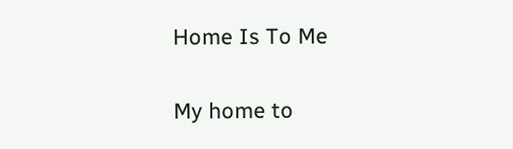Home Is To Me

My home to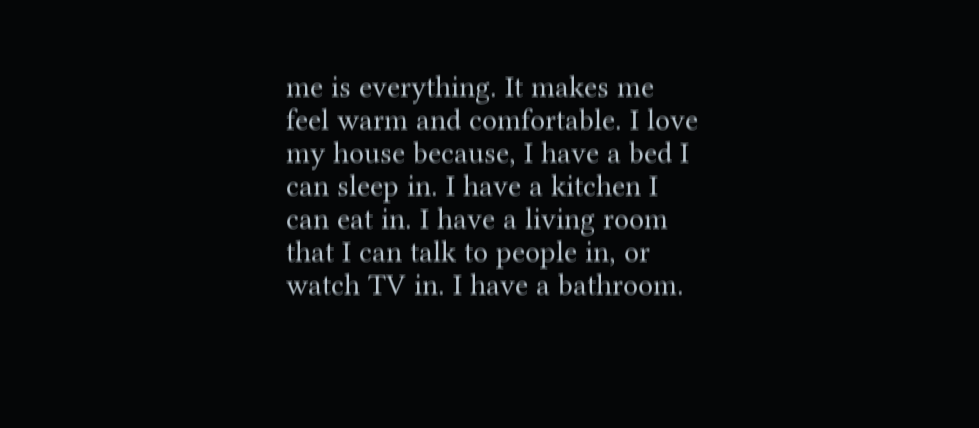me is everything. It makes me feel warm and comfortable. I love my house because, I have a bed I can sleep in. I have a kitchen I can eat in. I have a living room that I can talk to people in, or watch TV in. I have a bathroom.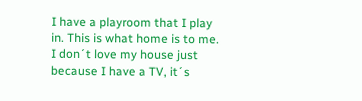I have a playroom that I play in. This is what home is to me. I don´t love my house just because I have a TV, it´s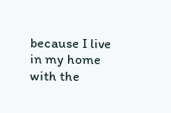because I live in my home with the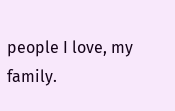people I love, my family.